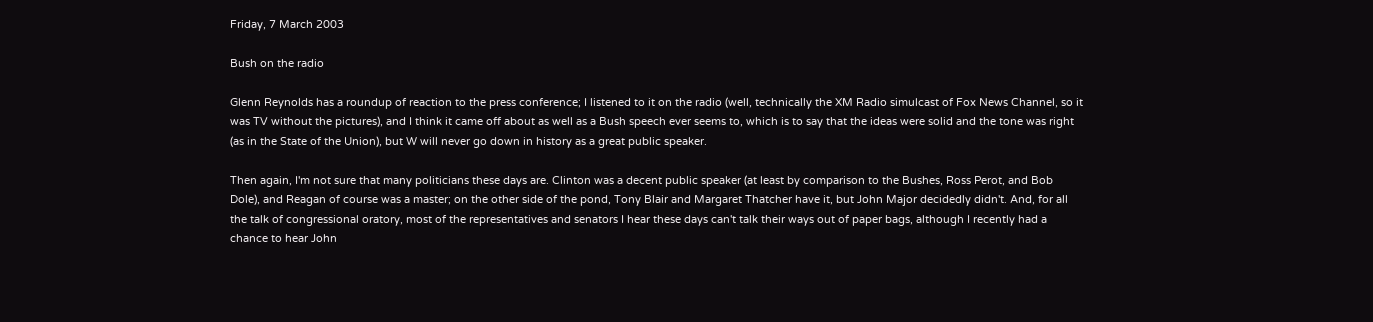Friday, 7 March 2003

Bush on the radio

Glenn Reynolds has a roundup of reaction to the press conference; I listened to it on the radio (well, technically the XM Radio simulcast of Fox News Channel, so it was TV without the pictures), and I think it came off about as well as a Bush speech ever seems to, which is to say that the ideas were solid and the tone was right (as in the State of the Union), but W will never go down in history as a great public speaker.

Then again, I'm not sure that many politicians these days are. Clinton was a decent public speaker (at least by comparison to the Bushes, Ross Perot, and Bob Dole), and Reagan of course was a master; on the other side of the pond, Tony Blair and Margaret Thatcher have it, but John Major decidedly didn't. And, for all the talk of congressional oratory, most of the representatives and senators I hear these days can't talk their ways out of paper bags, although I recently had a chance to hear John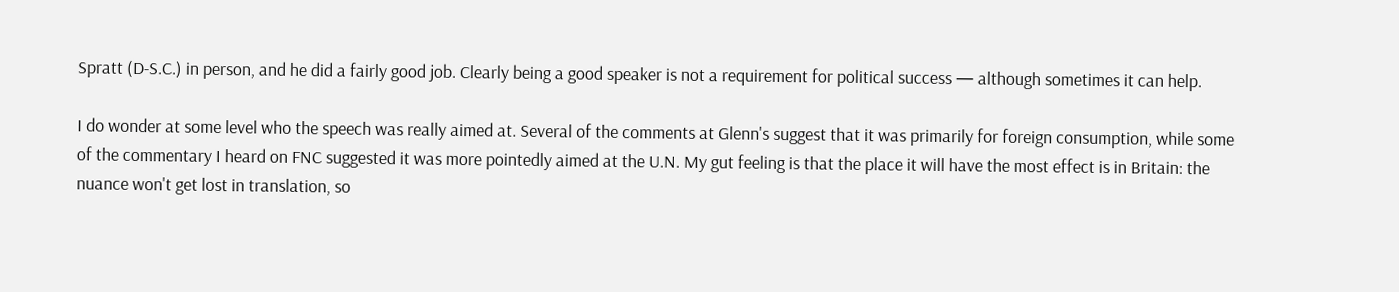Spratt (D-S.C.) in person, and he did a fairly good job. Clearly being a good speaker is not a requirement for political success — although sometimes it can help.

I do wonder at some level who the speech was really aimed at. Several of the comments at Glenn's suggest that it was primarily for foreign consumption, while some of the commentary I heard on FNC suggested it was more pointedly aimed at the U.N. My gut feeling is that the place it will have the most effect is in Britain: the nuance won't get lost in translation, so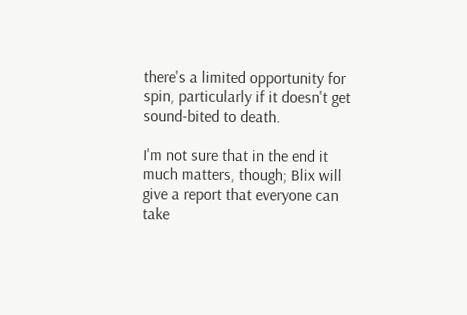there's a limited opportunity for spin, particularly if it doesn't get sound-bited to death.

I'm not sure that in the end it much matters, though; Blix will give a report that everyone can take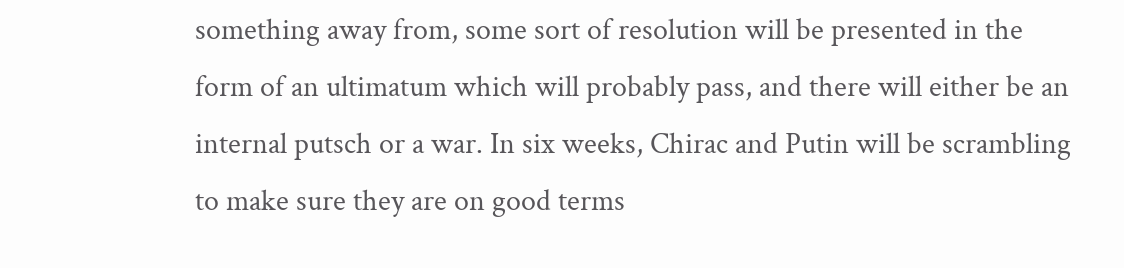something away from, some sort of resolution will be presented in the form of an ultimatum which will probably pass, and there will either be an internal putsch or a war. In six weeks, Chirac and Putin will be scrambling to make sure they are on good terms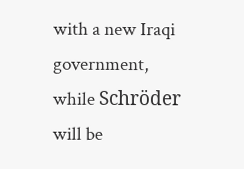with a new Iraqi government, while Schröder will be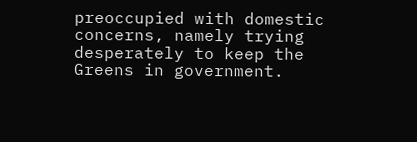preoccupied with domestic concerns, namely trying desperately to keep the Greens in government.